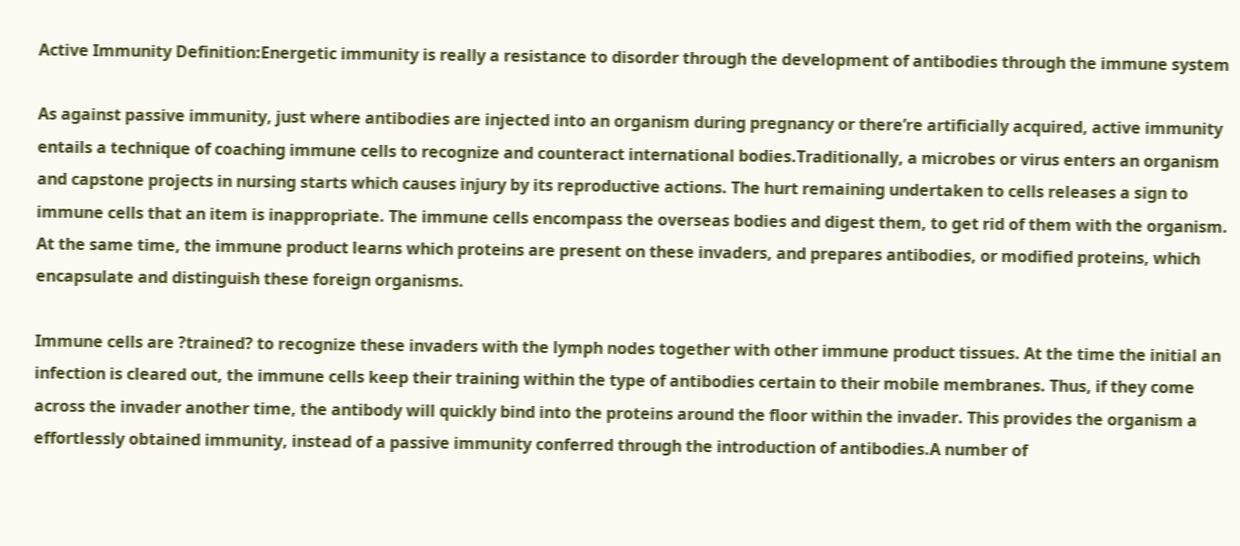Active Immunity Definition:Energetic immunity is really a resistance to disorder through the development of antibodies through the immune system

As against passive immunity, just where antibodies are injected into an organism during pregnancy or there’re artificially acquired, active immunity entails a technique of coaching immune cells to recognize and counteract international bodies.Traditionally, a microbes or virus enters an organism and capstone projects in nursing starts which causes injury by its reproductive actions. The hurt remaining undertaken to cells releases a sign to immune cells that an item is inappropriate. The immune cells encompass the overseas bodies and digest them, to get rid of them with the organism. At the same time, the immune product learns which proteins are present on these invaders, and prepares antibodies, or modified proteins, which encapsulate and distinguish these foreign organisms.

Immune cells are ?trained? to recognize these invaders with the lymph nodes together with other immune product tissues. At the time the initial an infection is cleared out, the immune cells keep their training within the type of antibodies certain to their mobile membranes. Thus, if they come across the invader another time, the antibody will quickly bind into the proteins around the floor within the invader. This provides the organism a effortlessly obtained immunity, instead of a passive immunity conferred through the introduction of antibodies.A number of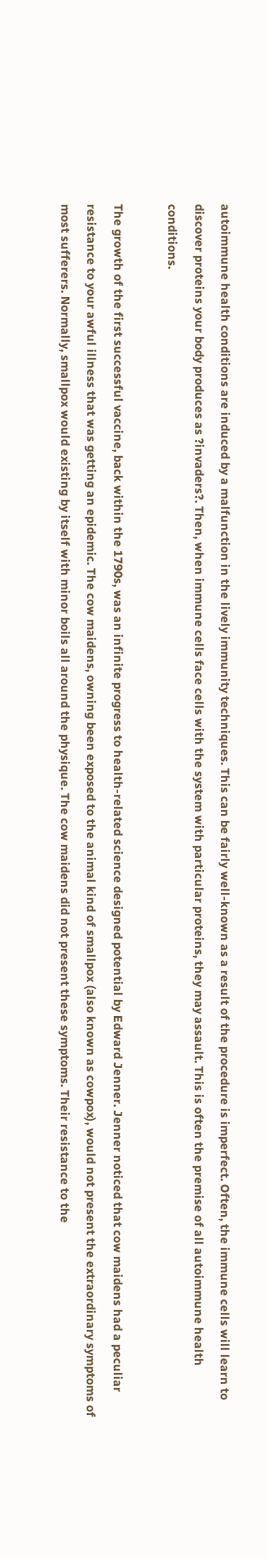autoimmune health conditions are induced by a malfunction in the lively immunity techniques. This can be fairly well-known as a result of the procedure is imperfect. Often, the immune cells will learn to discover proteins your body produces as ?invaders?. Then, when immune cells face cells with the system with particular proteins, they may assault. This is often the premise of all autoimmune health conditions.

The growth of the first successful vaccine, back within the 1790s, was an infinite progress to health-related science designed potential by Edward Jenner. Jenner noticed that cow maidens had a peculiar resistance to your awful illness that was getting an epidemic. The cow maidens, owning been exposed to the animal kind of smallpox (also known as cowpox), would not present the extraordinary symptoms of most sufferers. Normally, smallpox would existing by itself with minor boils all around the physique. The cow maidens did not present these symptoms. Their resistance to the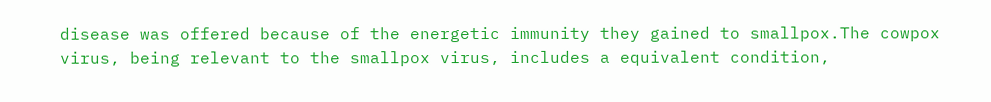disease was offered because of the energetic immunity they gained to smallpox.The cowpox virus, being relevant to the smallpox virus, includes a equivalent condition,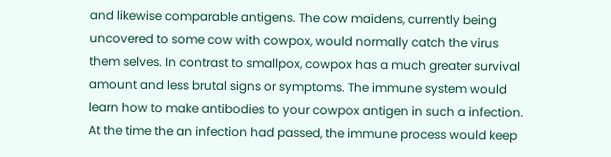and likewise comparable antigens. The cow maidens, currently being uncovered to some cow with cowpox, would normally catch the virus them selves. In contrast to smallpox, cowpox has a much greater survival amount and less brutal signs or symptoms. The immune system would learn how to make antibodies to your cowpox antigen in such a infection. At the time the an infection had passed, the immune process would keep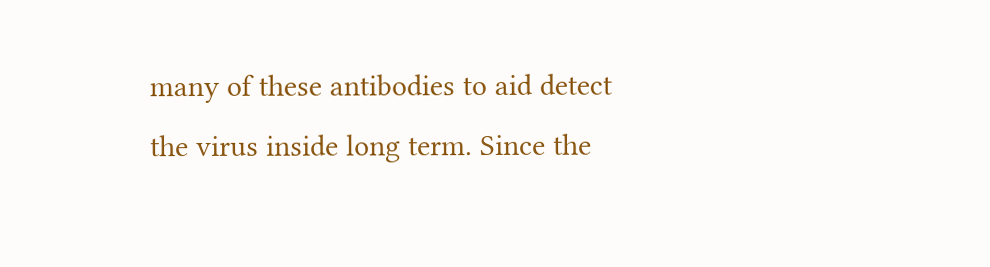many of these antibodies to aid detect the virus inside long term. Since the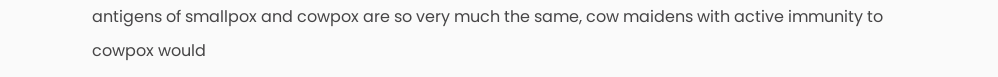antigens of smallpox and cowpox are so very much the same, cow maidens with active immunity to cowpox would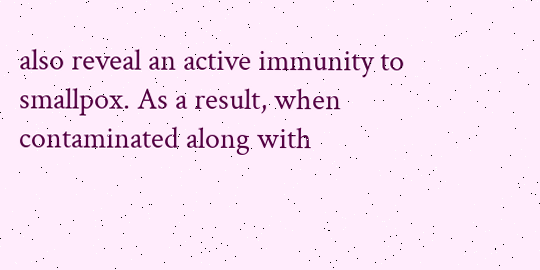also reveal an active immunity to smallpox. As a result, when contaminated along with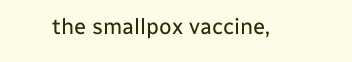the smallpox vaccine,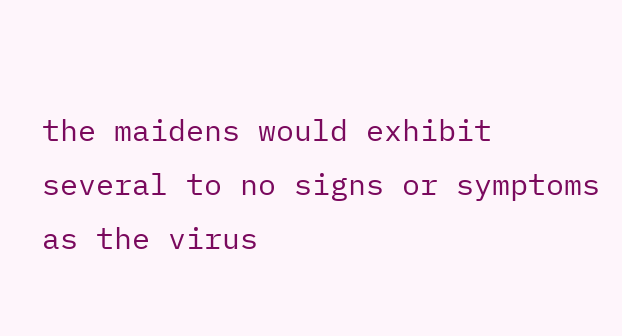the maidens would exhibit several to no signs or symptoms as the virus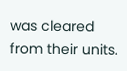was cleared from their units.